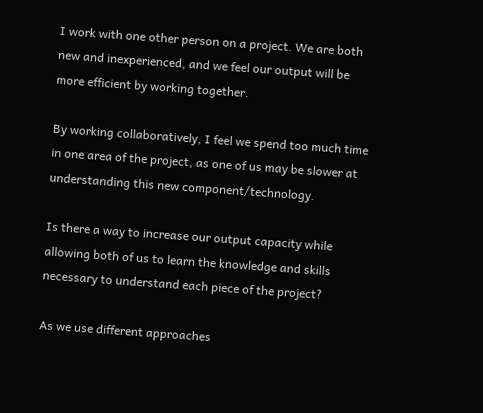I work with one other person on a project. We are both new and inexperienced, and we feel our output will be more efficient by working together.

By working collaboratively, I feel we spend too much time in one area of the project, as one of us may be slower at understanding this new component/technology.

Is there a way to increase our output capacity while allowing both of us to learn the knowledge and skills necessary to understand each piece of the project?

As we use different approaches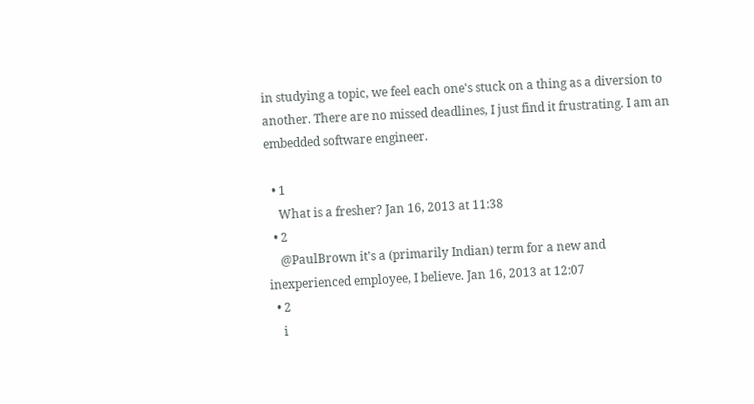in studying a topic, we feel each one's stuck on a thing as a diversion to another. There are no missed deadlines, I just find it frustrating. I am an embedded software engineer.

  • 1
    What is a fresher? Jan 16, 2013 at 11:38
  • 2
    @PaulBrown it's a (primarily Indian) term for a new and inexperienced employee, I believe. Jan 16, 2013 at 12:07
  • 2
    i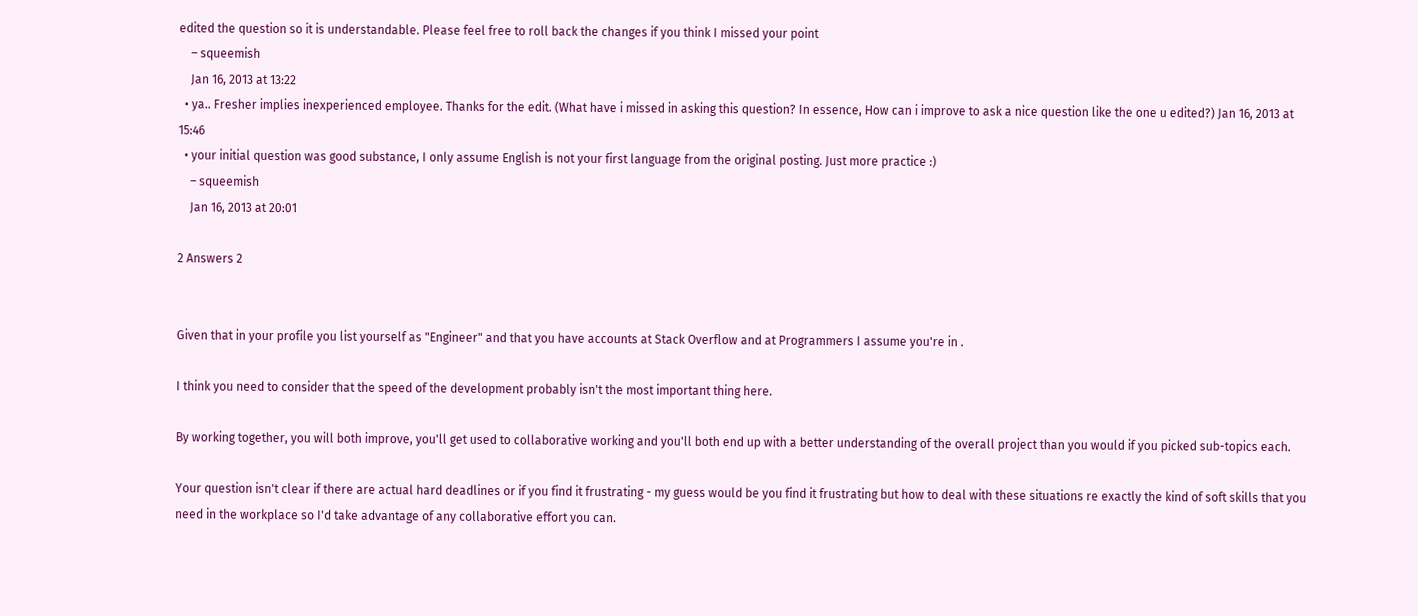edited the question so it is understandable. Please feel free to roll back the changes if you think I missed your point
    – squeemish
    Jan 16, 2013 at 13:22
  • ya.. Fresher implies inexperienced employee. Thanks for the edit. (What have i missed in asking this question? In essence, How can i improve to ask a nice question like the one u edited?) Jan 16, 2013 at 15:46
  • your initial question was good substance, I only assume English is not your first language from the original posting. Just more practice :)
    – squeemish
    Jan 16, 2013 at 20:01

2 Answers 2


Given that in your profile you list yourself as "Engineer" and that you have accounts at Stack Overflow and at Programmers I assume you're in .

I think you need to consider that the speed of the development probably isn't the most important thing here.

By working together, you will both improve, you'll get used to collaborative working and you'll both end up with a better understanding of the overall project than you would if you picked sub-topics each.

Your question isn't clear if there are actual hard deadlines or if you find it frustrating - my guess would be you find it frustrating but how to deal with these situations re exactly the kind of soft skills that you need in the workplace so I'd take advantage of any collaborative effort you can.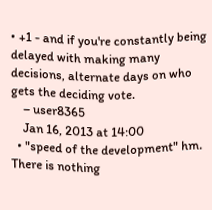• +1 - and if you're constantly being delayed with making many decisions, alternate days on who gets the deciding vote.
    – user8365
    Jan 16, 2013 at 14:00
  • "speed of the development" hm. There is nothing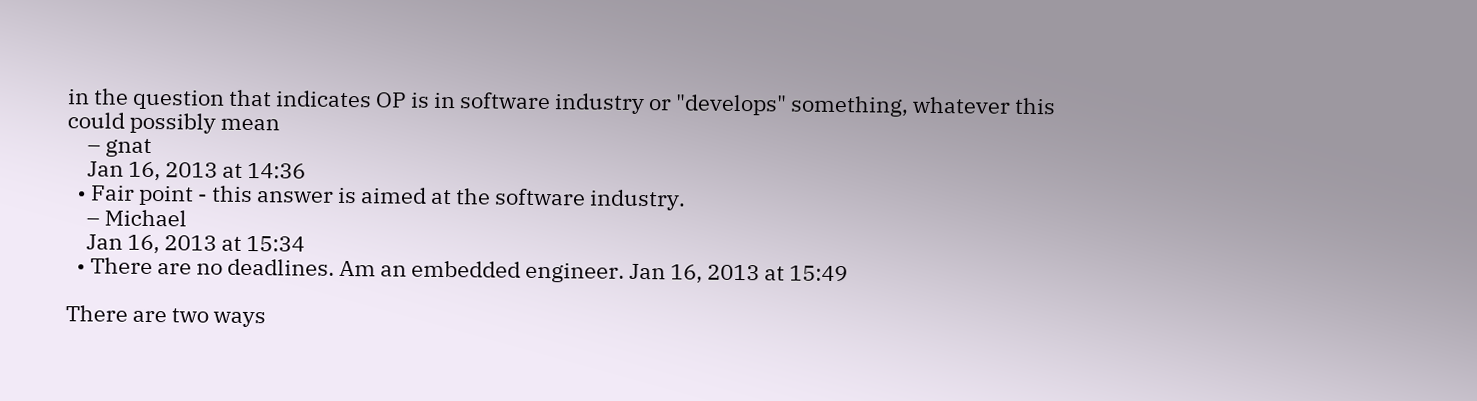in the question that indicates OP is in software industry or "develops" something, whatever this could possibly mean
    – gnat
    Jan 16, 2013 at 14:36
  • Fair point - this answer is aimed at the software industry.
    – Michael
    Jan 16, 2013 at 15:34
  • There are no deadlines. Am an embedded engineer. Jan 16, 2013 at 15:49

There are two ways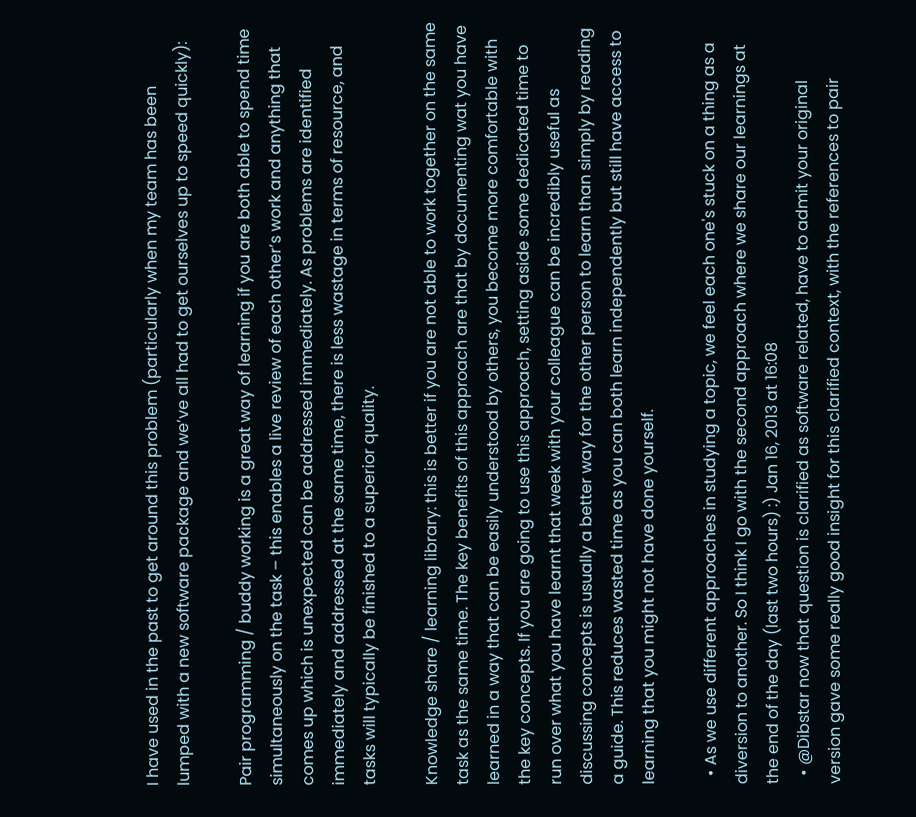I have used in the past to get around this problem (particularly when my team has been lumped with a new software package and we’ve all had to get ourselves up to speed quickly):

Pair programming / buddy working is a great way of learning if you are both able to spend time simultaneously on the task – this enables a live review of each other’s work and anything that comes up which is unexpected can be addressed immediately. As problems are identified immediately and addressed at the same time, there is less wastage in terms of resource, and tasks will typically be finished to a superior quality.

Knowledge share / learning library: this is better if you are not able to work together on the same task as the same time. The key benefits of this approach are that by documenting wat you have learned in a way that can be easily understood by others, you become more comfortable with the key concepts. If you are going to use this approach, setting aside some dedicated time to run over what you have learnt that week with your colleague can be incredibly useful as discussing concepts is usually a better way for the other person to learn than simply by reading a guide. This reduces wasted time as you can both learn independently but still have access to learning that you might not have done yourself.

  • As we use different approaches in studying a topic, we feel each one's stuck on a thing as a diversion to another. So I think I go with the second approach where we share our learnings at the end of the day (last two hours) :) Jan 16, 2013 at 16:08
  • @Dibstar now that question is clarified as software related, have to admit your original version gave some really good insight for this clarified context, with the references to pair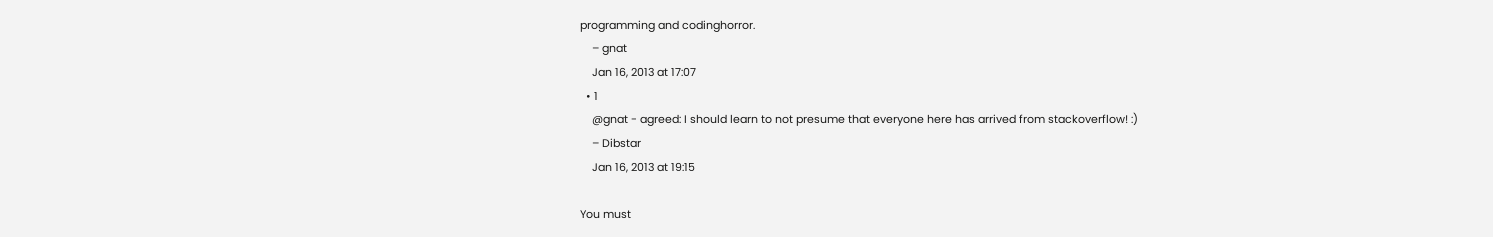programming and codinghorror.
    – gnat
    Jan 16, 2013 at 17:07
  • 1
    @gnat - agreed: I should learn to not presume that everyone here has arrived from stackoverflow! :)
    – Dibstar
    Jan 16, 2013 at 19:15

You must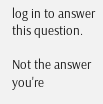log in to answer this question.

Not the answer you're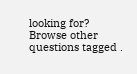looking for? Browse other questions tagged .